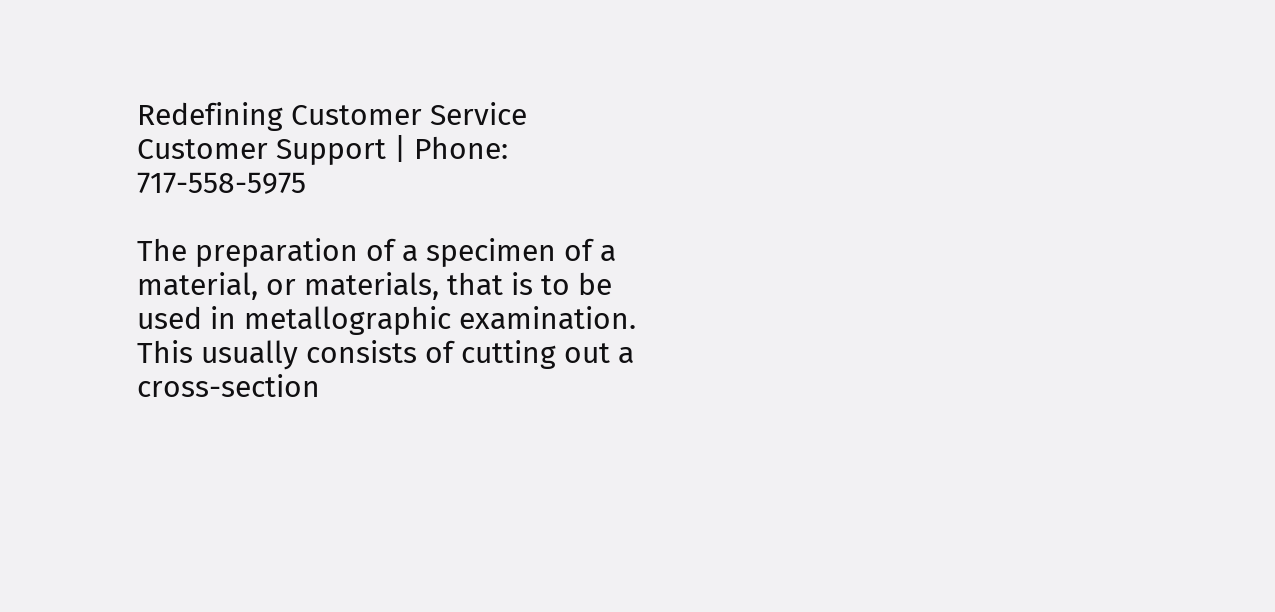Redefining Customer Service
Customer Support | Phone: 717-558-5975

The preparation of a specimen of a material, or materials, that is to be used in metallographic examination. This usually consists of cutting out a cross-section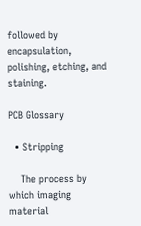followed by encapsulation, polishing, etching, and staining.

PCB Glossary

  • Stripping

    The process by which imaging material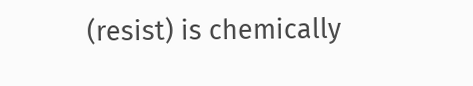(resist) is chemically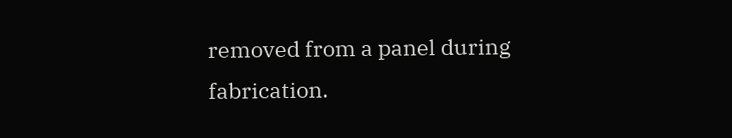removed from a panel during fabrication.